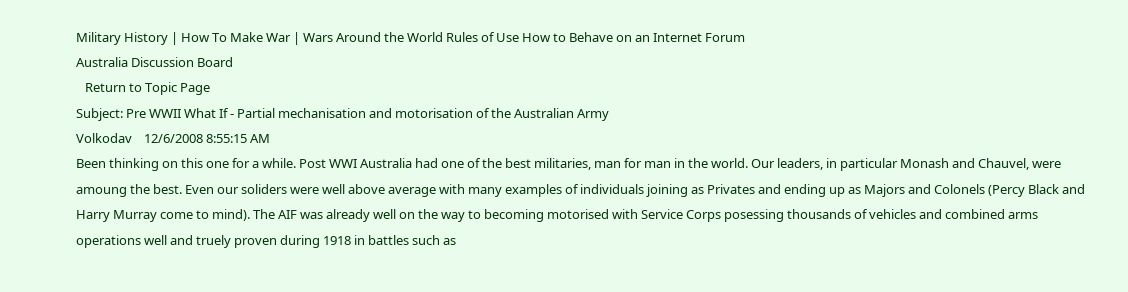Military History | How To Make War | Wars Around the World Rules of Use How to Behave on an Internet Forum
Australia Discussion Board
   Return to Topic Page
Subject: Pre WWII What If - Partial mechanisation and motorisation of the Australian Army
Volkodav    12/6/2008 8:55:15 AM
Been thinking on this one for a while. Post WWI Australia had one of the best militaries, man for man in the world. Our leaders, in particular Monash and Chauvel, were amoung the best. Even our soliders were well above average with many examples of individuals joining as Privates and ending up as Majors and Colonels (Percy Black and Harry Murray come to mind). The AIF was already well on the way to becoming motorised with Service Corps posessing thousands of vehicles and combined arms operations well and truely proven during 1918 in battles such as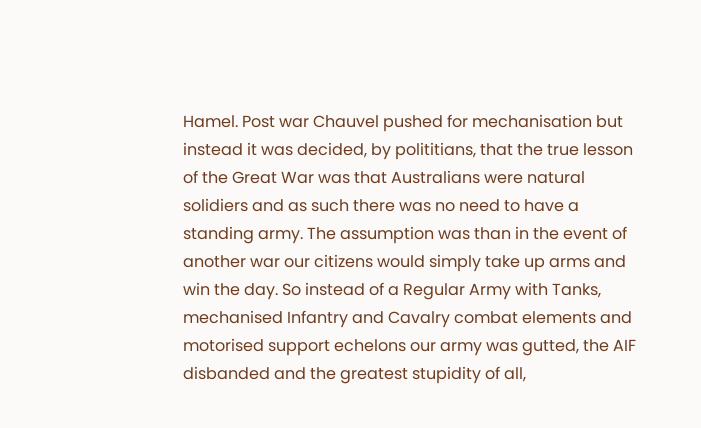Hamel. Post war Chauvel pushed for mechanisation but instead it was decided, by polititians, that the true lesson of the Great War was that Australians were natural solidiers and as such there was no need to have a standing army. The assumption was than in the event of another war our citizens would simply take up arms and win the day. So instead of a Regular Army with Tanks, mechanised Infantry and Cavalry combat elements and motorised support echelons our army was gutted, the AIF disbanded and the greatest stupidity of all,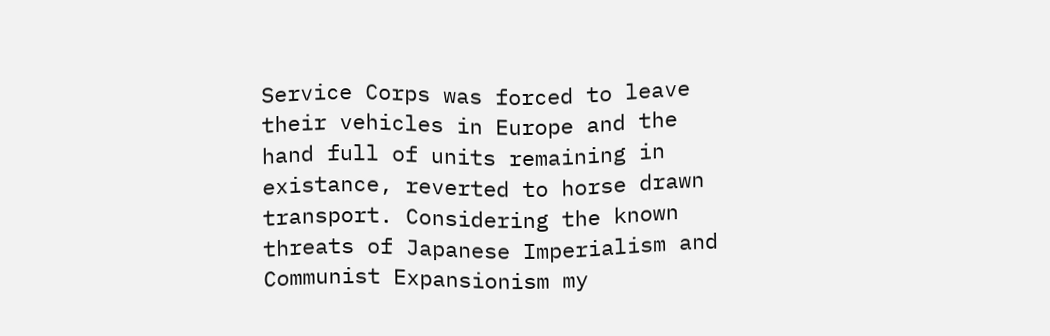Service Corps was forced to leave their vehicles in Europe and the hand full of units remaining in existance, reverted to horse drawn transport. Considering the known threats of Japanese Imperialism and Communist Expansionism my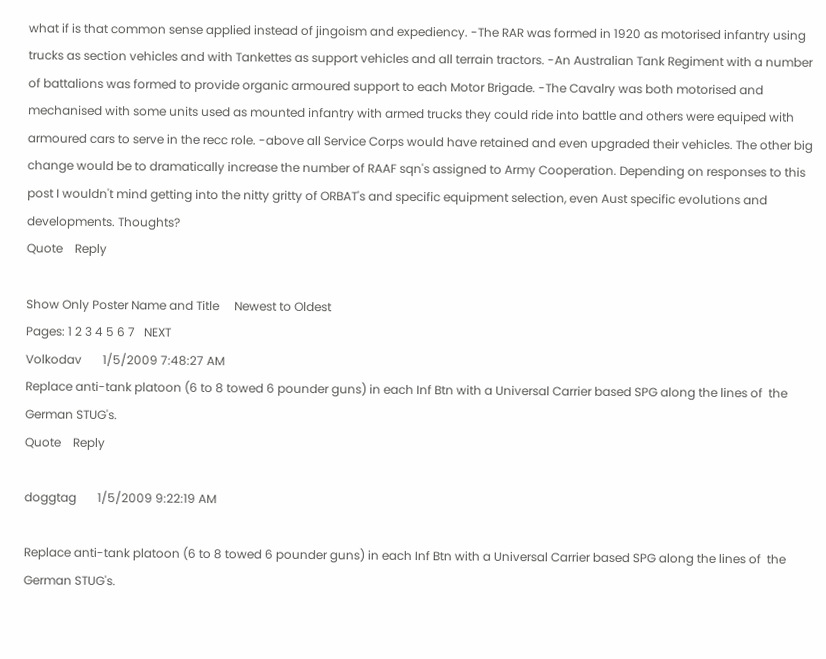what if is that common sense applied instead of jingoism and expediency. -The RAR was formed in 1920 as motorised infantry using trucks as section vehicles and with Tankettes as support vehicles and all terrain tractors. -An Australian Tank Regiment with a number of battalions was formed to provide organic armoured support to each Motor Brigade. -The Cavalry was both motorised and mechanised with some units used as mounted infantry with armed trucks they could ride into battle and others were equiped with armoured cars to serve in the recc role. -above all Service Corps would have retained and even upgraded their vehicles. The other big change would be to dramatically increase the number of RAAF sqn's assigned to Army Cooperation. Depending on responses to this post I wouldn't mind getting into the nitty gritty of ORBAT's and specific equipment selection, even Aust specific evolutions and developments. Thoughts?
Quote    Reply

Show Only Poster Name and Title     Newest to Oldest
Pages: 1 2 3 4 5 6 7   NEXT
Volkodav       1/5/2009 7:48:27 AM
Replace anti-tank platoon (6 to 8 towed 6 pounder guns) in each Inf Btn with a Universal Carrier based SPG along the lines of  the German STUG's.
Quote    Reply

doggtag       1/5/2009 9:22:19 AM

Replace anti-tank platoon (6 to 8 towed 6 pounder guns) in each Inf Btn with a Universal Carrier based SPG along the lines of  the German STUG's.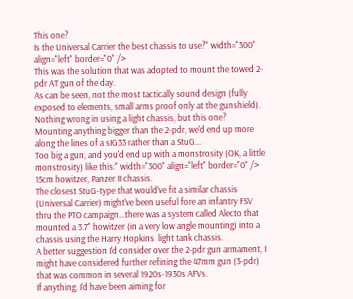This one?
Is the Universal Carrier the best chassis to use?" width="300" align="left" border="0" />
This was the solution that was adopted to mount the towed 2-pdr AT gun of the day.
As can be seen, not the most tactically sound design (fully exposed to elements, small arms proof only at the gunshield).
Nothing wrong in using a light chassis, but this one?
Mounting anything bigger than the 2-pdr, we'd end up more along the lines of a sIG33 rather than a StuG...
Too big a gun, and you'd end up with a monstrosity (OK, a little monstrosity) like this:" width="300" align="left" border="0" />
15cm howitzer, Panzer II chassis.
The closest StuG-type that would've fit a similar chassis (Universal Carrier) might've been useful fore an infantry FSV thru the PTO campaign...there was a system called Alecto that mounted a 3.7" howitzer (in a very low angle mounting) into a chassis using the Harry Hopkins  light tank chassis.
A better suggestion I'd consider over the 2-pdr gun armament, I might have considered further refining the 47mm gun (3-pdr) that was common in several 1920s-1930s AFVs.
If anything, I'd have been aiming for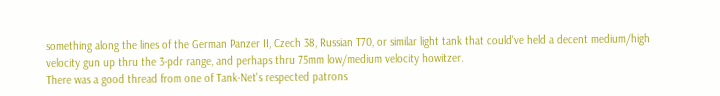something along the lines of the German Panzer II, Czech 38, Russian T70, or similar light tank that could've held a decent medium/high velocity gun up thru the 3-pdr range, and perhaps thru 75mm low/medium velocity howitzer.
There was a good thread from one of Tank-Net's respected patrons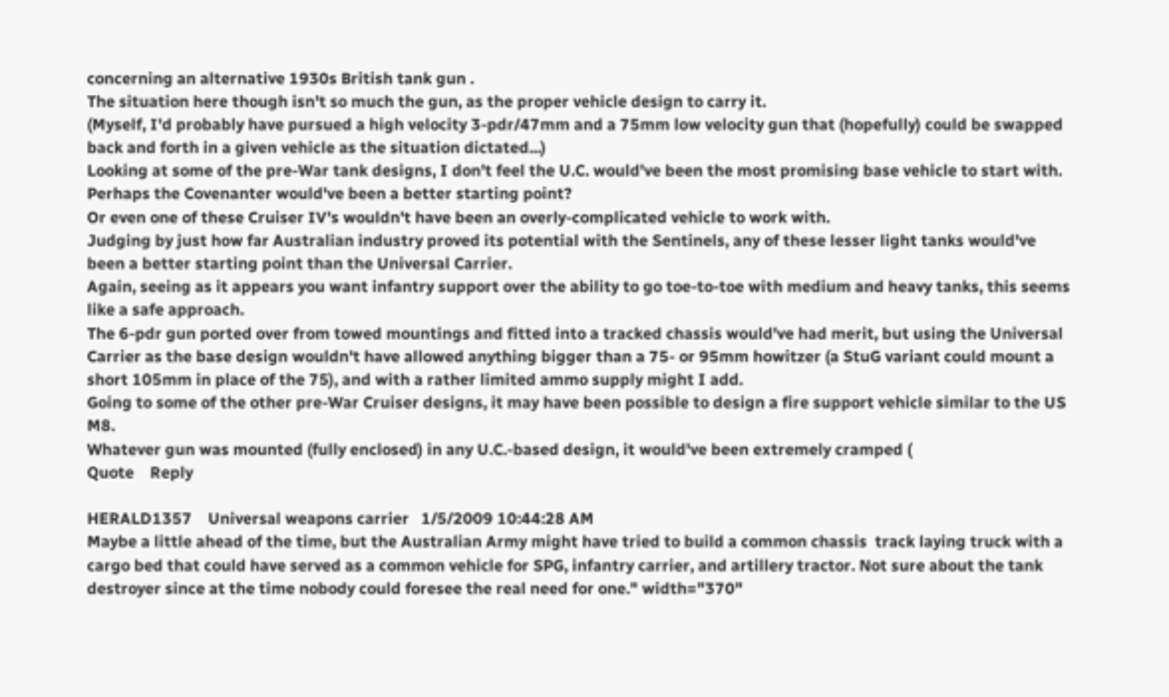concerning an alternative 1930s British tank gun .
The situation here though isn't so much the gun, as the proper vehicle design to carry it.
(Myself, I'd probably have pursued a high velocity 3-pdr/47mm and a 75mm low velocity gun that (hopefully) could be swapped back and forth in a given vehicle as the situation dictated...)
Looking at some of the pre-War tank designs, I don't feel the U.C. would've been the most promising base vehicle to start with.
Perhaps the Covenanter would've been a better starting point?
Or even one of these Cruiser IV's wouldn't have been an overly-complicated vehicle to work with.
Judging by just how far Australian industry proved its potential with the Sentinels, any of these lesser light tanks would've been a better starting point than the Universal Carrier.
Again, seeing as it appears you want infantry support over the ability to go toe-to-toe with medium and heavy tanks, this seems like a safe approach.
The 6-pdr gun ported over from towed mountings and fitted into a tracked chassis would've had merit, but using the Universal Carrier as the base design wouldn't have allowed anything bigger than a 75- or 95mm howitzer (a StuG variant could mount a short 105mm in place of the 75), and with a rather limited ammo supply might I add.
Going to some of the other pre-War Cruiser designs, it may have been possible to design a fire support vehicle similar to the US M8.
Whatever gun was mounted (fully enclosed) in any U.C.-based design, it would've been extremely cramped (
Quote    Reply

HERALD1357    Universal weapons carrier   1/5/2009 10:44:28 AM
Maybe a little ahead of the time, but the Australian Army might have tried to build a common chassis  track laying truck with a cargo bed that could have served as a common vehicle for SPG, infantry carrier, and artillery tractor. Not sure about the tank destroyer since at the time nobody could foresee the real need for one." width="370"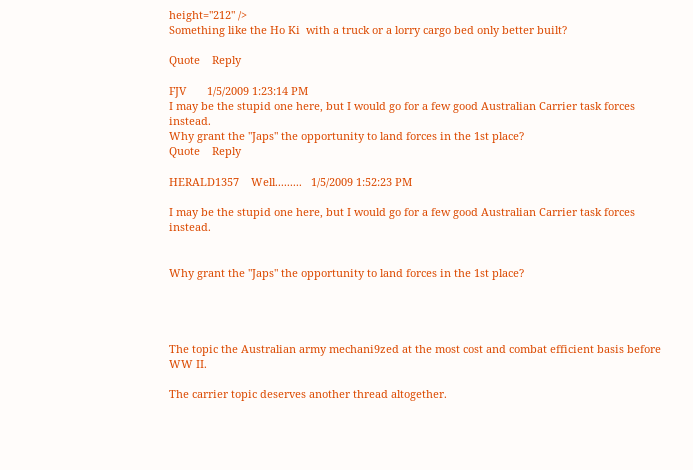height="212" />
Something like the Ho Ki  with a truck or a lorry cargo bed only better built?

Quote    Reply

FJV       1/5/2009 1:23:14 PM
I may be the stupid one here, but I would go for a few good Australian Carrier task forces instead.
Why grant the "Japs" the opportunity to land forces in the 1st place?
Quote    Reply

HERALD1357    Well.........   1/5/2009 1:52:23 PM

I may be the stupid one here, but I would go for a few good Australian Carrier task forces instead.


Why grant the "Japs" the opportunity to land forces in the 1st place?




The topic the Australian army mechani9zed at the most cost and combat efficient basis before WW II.

The carrier topic deserves another thread altogether.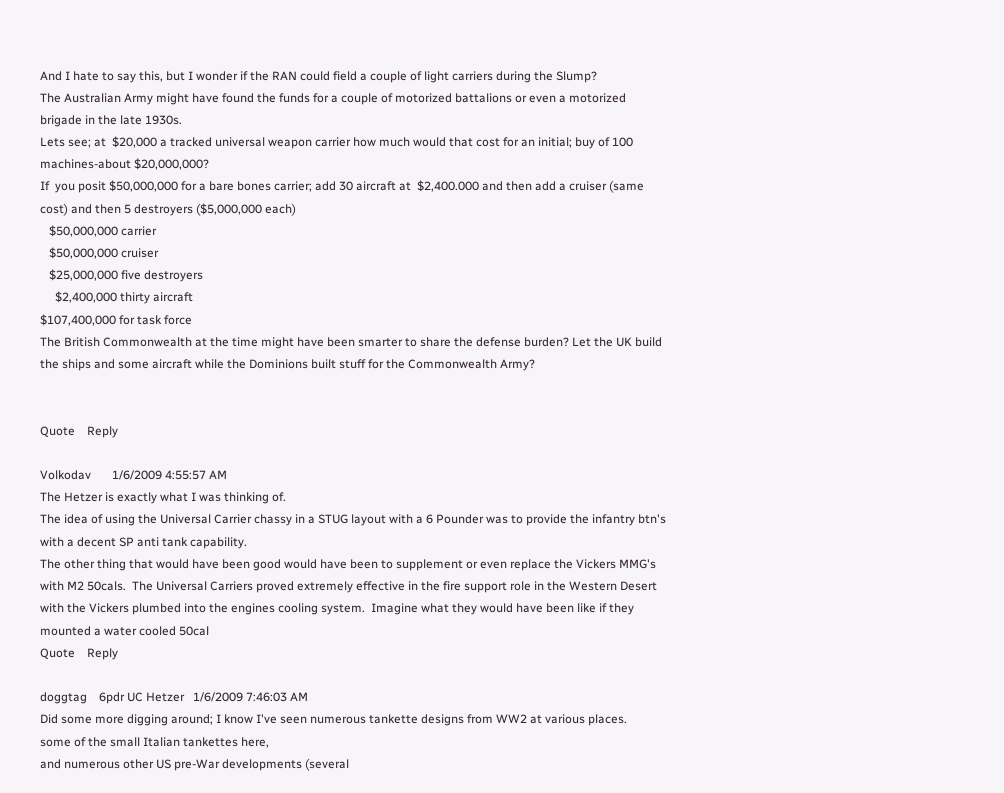And I hate to say this, but I wonder if the RAN could field a couple of light carriers during the Slump?
The Australian Army might have found the funds for a couple of motorized battalions or even a motorized brigade in the late 1930s.
Lets see; at  $20,000 a tracked universal weapon carrier how much would that cost for an initial; buy of 100 machines-about $20,000,000?
If  you posit $50,000,000 for a bare bones carrier; add 30 aircraft at  $2,400.000 and then add a cruiser (same cost) and then 5 destroyers ($5,000,000 each)
   $50,000,000 carrier
   $50,000,000 cruiser
   $25,000,000 five destroyers
     $2,400,000 thirty aircraft
$107,400,000 for task force
The British Commonwealth at the time might have been smarter to share the defense burden? Let the UK build the ships and some aircraft while the Dominions built stuff for the Commonwealth Army?


Quote    Reply

Volkodav       1/6/2009 4:55:57 AM
The Hetzer is exactly what I was thinking of.
The idea of using the Universal Carrier chassy in a STUG layout with a 6 Pounder was to provide the infantry btn's with a decent SP anti tank capability.
The other thing that would have been good would have been to supplement or even replace the Vickers MMG's with M2 50cals.  The Universal Carriers proved extremely effective in the fire support role in the Western Desert with the Vickers plumbed into the engines cooling system.  Imagine what they would have been like if they mounted a water cooled 50cal
Quote    Reply

doggtag    6pdr UC Hetzer   1/6/2009 7:46:03 AM
Did some more digging around; I know I've seen numerous tankette designs from WW2 at various places.
some of the small Italian tankettes here,
and numerous other US pre-War developments (several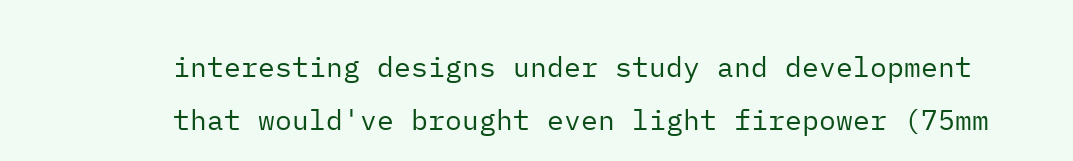interesting designs under study and development that would've brought even light firepower (75mm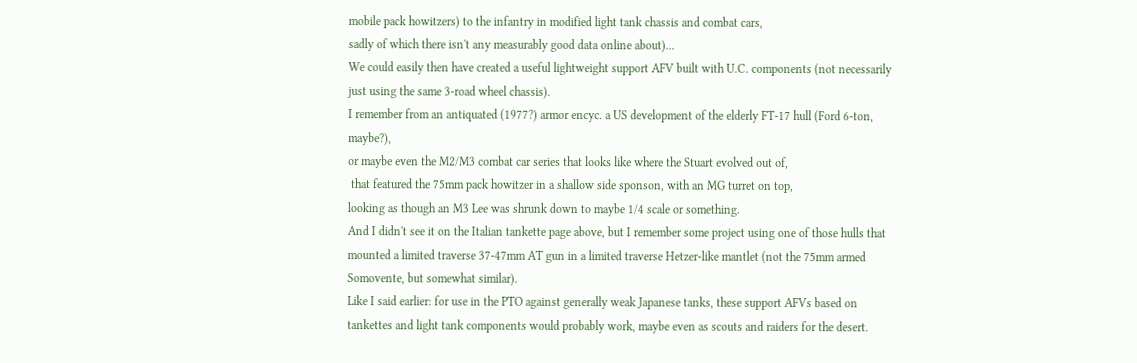mobile pack howitzers) to the infantry in modified light tank chassis and combat cars,
sadly of which there isn't any measurably good data online about)...
We could easily then have created a useful lightweight support AFV built with U.C. components (not necessarily just using the same 3-road wheel chassis).
I remember from an antiquated (1977?) armor encyc. a US development of the elderly FT-17 hull (Ford 6-ton, maybe?),
or maybe even the M2/M3 combat car series that looks like where the Stuart evolved out of,
 that featured the 75mm pack howitzer in a shallow side sponson, with an MG turret on top,
looking as though an M3 Lee was shrunk down to maybe 1/4 scale or something.
And I didn't see it on the Italian tankette page above, but I remember some project using one of those hulls that mounted a limited traverse 37-47mm AT gun in a limited traverse Hetzer-like mantlet (not the 75mm armed Somovente, but somewhat similar).
Like I said earlier: for use in the PTO against generally weak Japanese tanks, these support AFVs based on tankettes and light tank components would probably work, maybe even as scouts and raiders for the desert.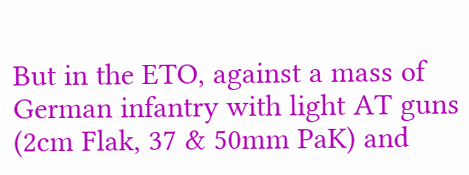But in the ETO, against a mass of German infantry with light AT guns (2cm Flak, 37 & 50mm PaK) and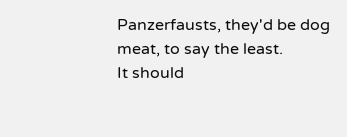Panzerfausts, they'd be dog meat, to say the least.
It should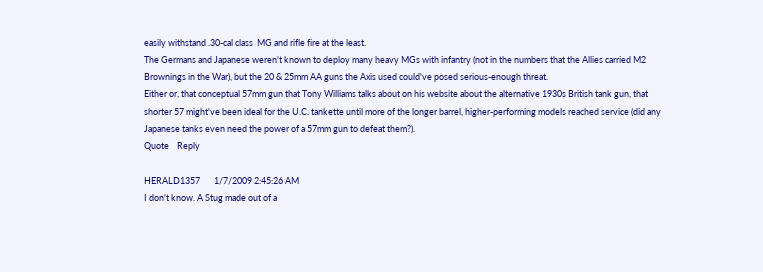easily withstand .30-cal class  MG and rifle fire at the least.
The Germans and Japanese weren't known to deploy many heavy MGs with infantry (not in the numbers that the Allies carried M2 Brownings in the War), but the 20 & 25mm AA guns the Axis used could've posed serious-enough threat.
Either or, that conceptual 57mm gun that Tony Williams talks about on his website about the alternative 1930s British tank gun, that shorter 57 might've been ideal for the U.C. tankette until more of the longer barrel, higher-performing models reached service (did any Japanese tanks even need the power of a 57mm gun to defeat them?).
Quote    Reply

HERALD1357       1/7/2009 2:45:26 AM
I don't know. A Stug made out of a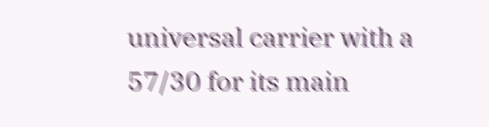universal carrier with a 57/30 for its main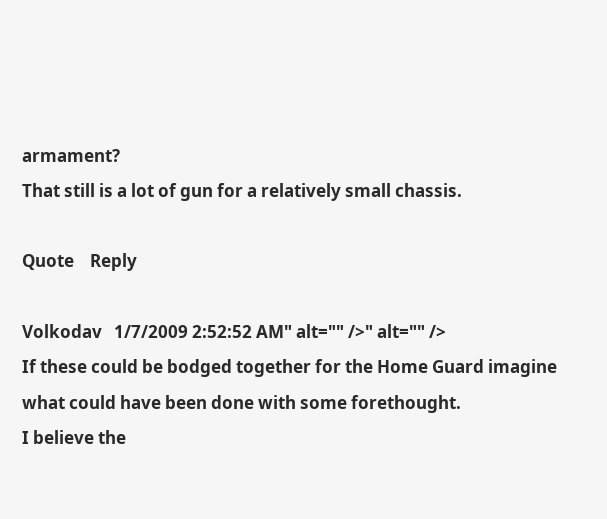armament?
That still is a lot of gun for a relatively small chassis.

Quote    Reply

Volkodav   1/7/2009 2:52:52 AM" alt="" />" alt="" />
If these could be bodged together for the Home Guard imagine what could have been done with some forethought.
I believe the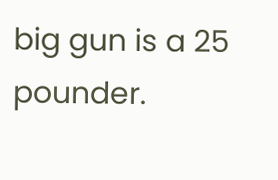big gun is a 25 pounder.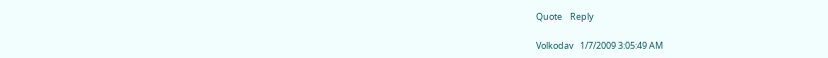Quote    Reply

Volkodav   1/7/2009 3:05:49 AM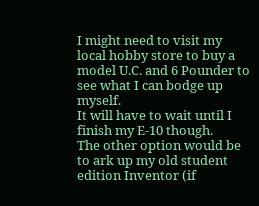I might need to visit my local hobby store to buy a model U.C. and 6 Pounder to see what I can bodge up myself.
It will have to wait until I finish my E-10 though.
The other option would be to ark up my old student edition Inventor (if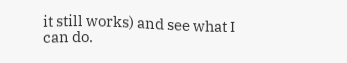it still works) and see what I can do.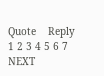Quote    Reply
1 2 3 4 5 6 7   NEXT